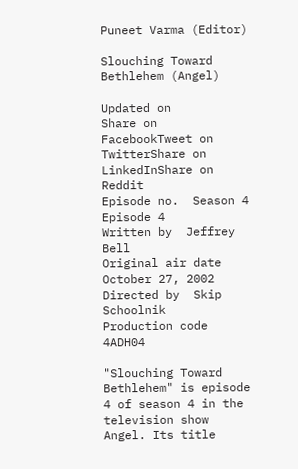Puneet Varma (Editor)

Slouching Toward Bethlehem (Angel)

Updated on
Share on FacebookTweet on TwitterShare on LinkedInShare on Reddit
Episode no.  Season 4 Episode 4
Written by  Jeffrey Bell
Original air date  October 27, 2002
Directed by  Skip Schoolnik
Production code  4ADH04

"Slouching Toward Bethlehem" is episode 4 of season 4 in the television show Angel. Its title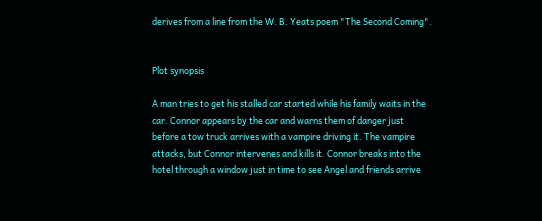derives from a line from the W. B. Yeats poem "The Second Coming".


Plot synopsis

A man tries to get his stalled car started while his family waits in the car. Connor appears by the car and warns them of danger just before a tow truck arrives with a vampire driving it. The vampire attacks, but Connor intervenes and kills it. Connor breaks into the hotel through a window just in time to see Angel and friends arrive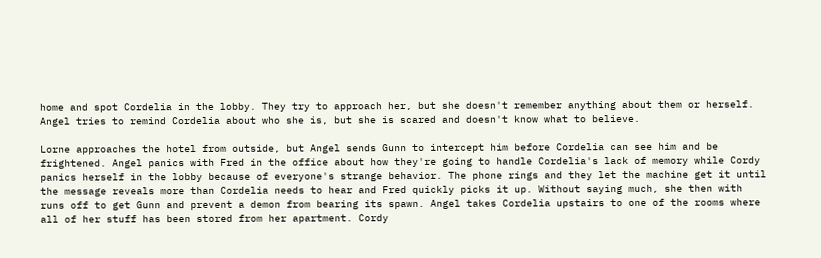home and spot Cordelia in the lobby. They try to approach her, but she doesn't remember anything about them or herself. Angel tries to remind Cordelia about who she is, but she is scared and doesn't know what to believe.

Lorne approaches the hotel from outside, but Angel sends Gunn to intercept him before Cordelia can see him and be frightened. Angel panics with Fred in the office about how they're going to handle Cordelia's lack of memory while Cordy panics herself in the lobby because of everyone's strange behavior. The phone rings and they let the machine get it until the message reveals more than Cordelia needs to hear and Fred quickly picks it up. Without saying much, she then with runs off to get Gunn and prevent a demon from bearing its spawn. Angel takes Cordelia upstairs to one of the rooms where all of her stuff has been stored from her apartment. Cordy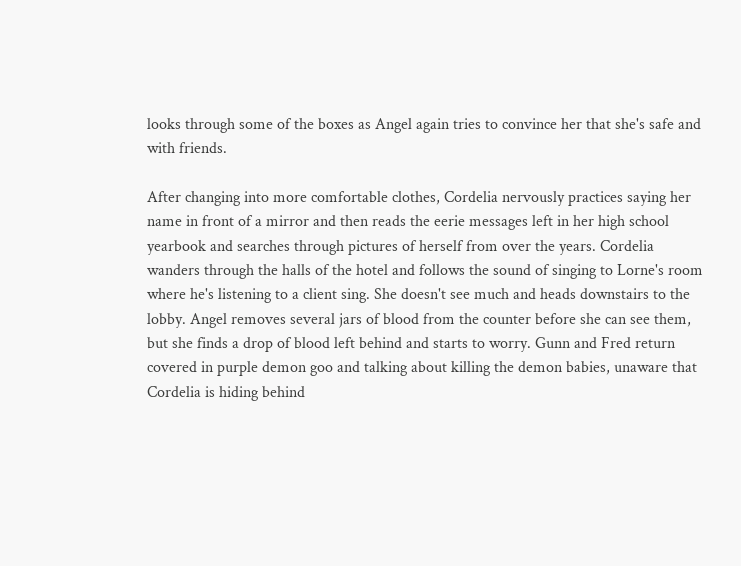looks through some of the boxes as Angel again tries to convince her that she's safe and with friends.

After changing into more comfortable clothes, Cordelia nervously practices saying her name in front of a mirror and then reads the eerie messages left in her high school yearbook and searches through pictures of herself from over the years. Cordelia wanders through the halls of the hotel and follows the sound of singing to Lorne's room where he's listening to a client sing. She doesn't see much and heads downstairs to the lobby. Angel removes several jars of blood from the counter before she can see them, but she finds a drop of blood left behind and starts to worry. Gunn and Fred return covered in purple demon goo and talking about killing the demon babies, unaware that Cordelia is hiding behind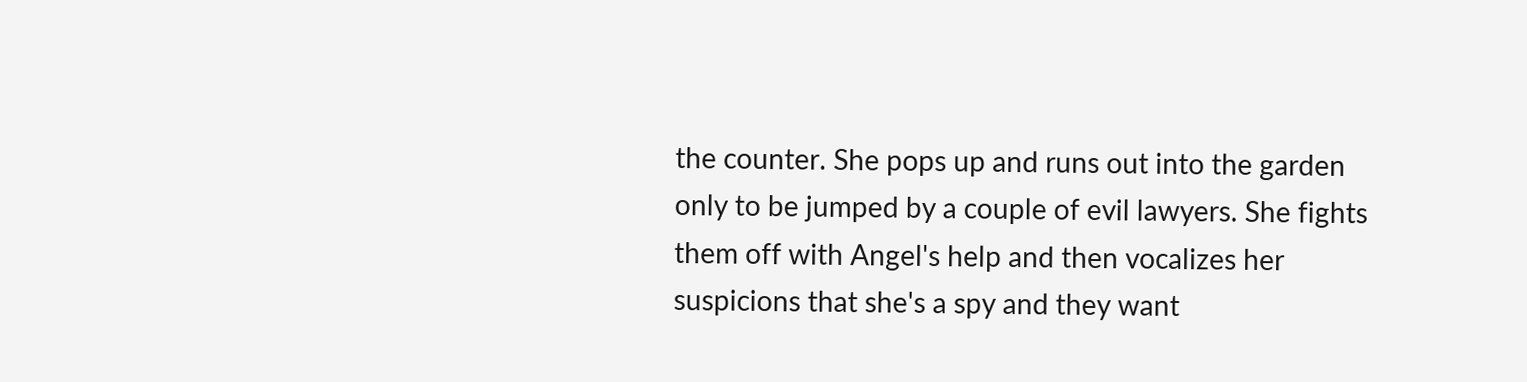the counter. She pops up and runs out into the garden only to be jumped by a couple of evil lawyers. She fights them off with Angel's help and then vocalizes her suspicions that she's a spy and they want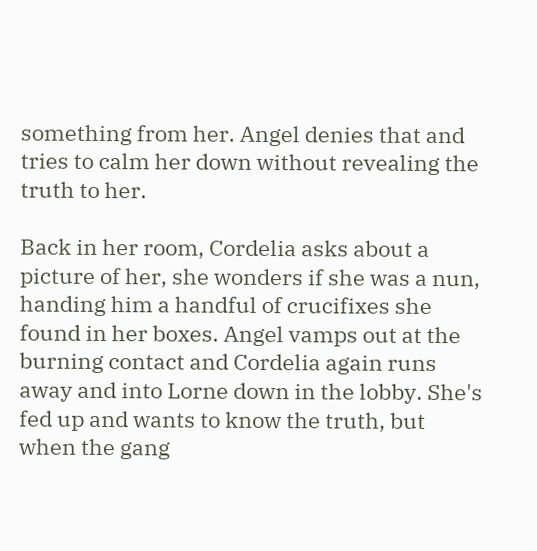something from her. Angel denies that and tries to calm her down without revealing the truth to her.

Back in her room, Cordelia asks about a picture of her, she wonders if she was a nun, handing him a handful of crucifixes she found in her boxes. Angel vamps out at the burning contact and Cordelia again runs away and into Lorne down in the lobby. She's fed up and wants to know the truth, but when the gang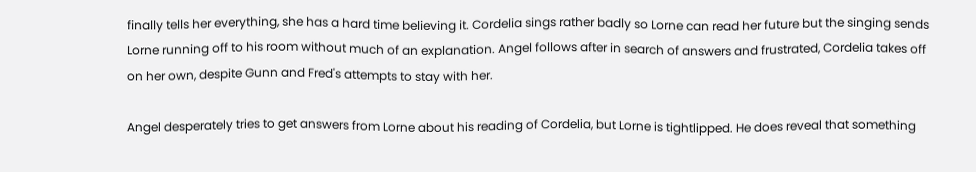finally tells her everything, she has a hard time believing it. Cordelia sings rather badly so Lorne can read her future but the singing sends Lorne running off to his room without much of an explanation. Angel follows after in search of answers and frustrated, Cordelia takes off on her own, despite Gunn and Fred's attempts to stay with her.

Angel desperately tries to get answers from Lorne about his reading of Cordelia, but Lorne is tightlipped. He does reveal that something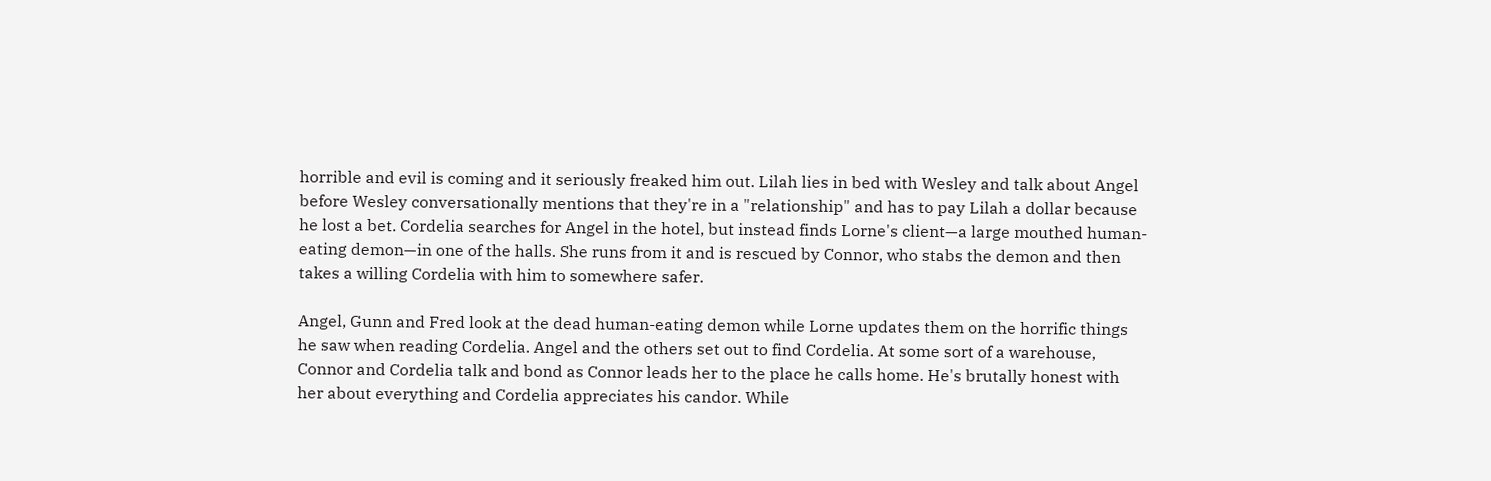horrible and evil is coming and it seriously freaked him out. Lilah lies in bed with Wesley and talk about Angel before Wesley conversationally mentions that they're in a "relationship" and has to pay Lilah a dollar because he lost a bet. Cordelia searches for Angel in the hotel, but instead finds Lorne's client—a large mouthed human-eating demon—in one of the halls. She runs from it and is rescued by Connor, who stabs the demon and then takes a willing Cordelia with him to somewhere safer.

Angel, Gunn and Fred look at the dead human-eating demon while Lorne updates them on the horrific things he saw when reading Cordelia. Angel and the others set out to find Cordelia. At some sort of a warehouse, Connor and Cordelia talk and bond as Connor leads her to the place he calls home. He's brutally honest with her about everything and Cordelia appreciates his candor. While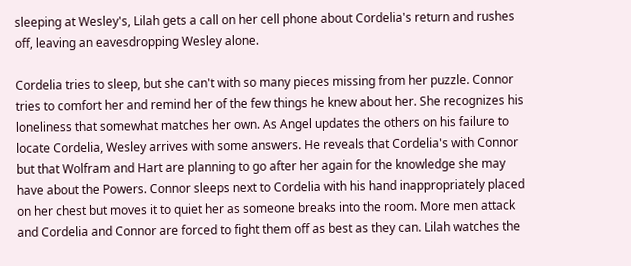sleeping at Wesley's, Lilah gets a call on her cell phone about Cordelia's return and rushes off, leaving an eavesdropping Wesley alone.

Cordelia tries to sleep, but she can't with so many pieces missing from her puzzle. Connor tries to comfort her and remind her of the few things he knew about her. She recognizes his loneliness that somewhat matches her own. As Angel updates the others on his failure to locate Cordelia, Wesley arrives with some answers. He reveals that Cordelia's with Connor but that Wolfram and Hart are planning to go after her again for the knowledge she may have about the Powers. Connor sleeps next to Cordelia with his hand inappropriately placed on her chest but moves it to quiet her as someone breaks into the room. More men attack and Cordelia and Connor are forced to fight them off as best as they can. Lilah watches the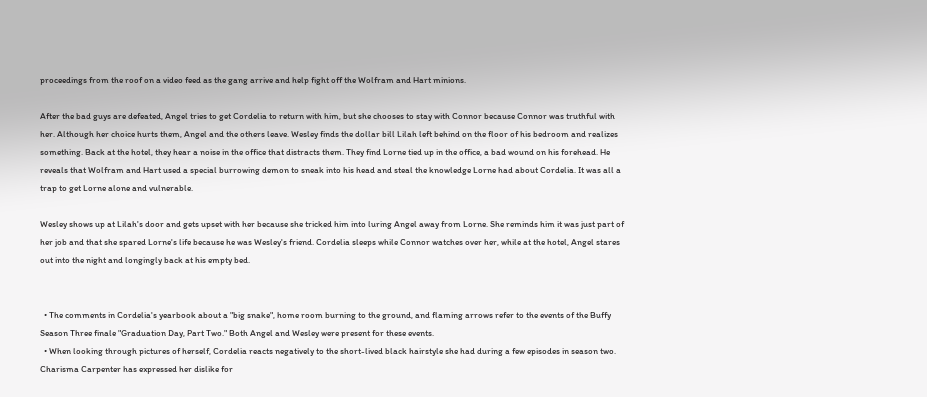proceedings from the roof on a video feed as the gang arrive and help fight off the Wolfram and Hart minions.

After the bad guys are defeated, Angel tries to get Cordelia to return with him, but she chooses to stay with Connor because Connor was truthful with her. Although her choice hurts them, Angel and the others leave. Wesley finds the dollar bill Lilah left behind on the floor of his bedroom and realizes something. Back at the hotel, they hear a noise in the office that distracts them. They find Lorne tied up in the office, a bad wound on his forehead. He reveals that Wolfram and Hart used a special burrowing demon to sneak into his head and steal the knowledge Lorne had about Cordelia. It was all a trap to get Lorne alone and vulnerable.

Wesley shows up at Lilah's door and gets upset with her because she tricked him into luring Angel away from Lorne. She reminds him it was just part of her job and that she spared Lorne's life because he was Wesley's friend. Cordelia sleeps while Connor watches over her, while at the hotel, Angel stares out into the night and longingly back at his empty bed.


  • The comments in Cordelia's yearbook about a "big snake", home room burning to the ground, and flaming arrows refer to the events of the Buffy Season Three finale "Graduation Day, Part Two." Both Angel and Wesley were present for these events.
  • When looking through pictures of herself, Cordelia reacts negatively to the short-lived black hairstyle she had during a few episodes in season two. Charisma Carpenter has expressed her dislike for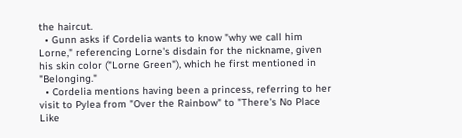the haircut.
  • Gunn asks if Cordelia wants to know "why we call him Lorne," referencing Lorne's disdain for the nickname, given his skin color ("Lorne Green"), which he first mentioned in "Belonging."
  • Cordelia mentions having been a princess, referring to her visit to Pylea from "Over the Rainbow" to "There's No Place Like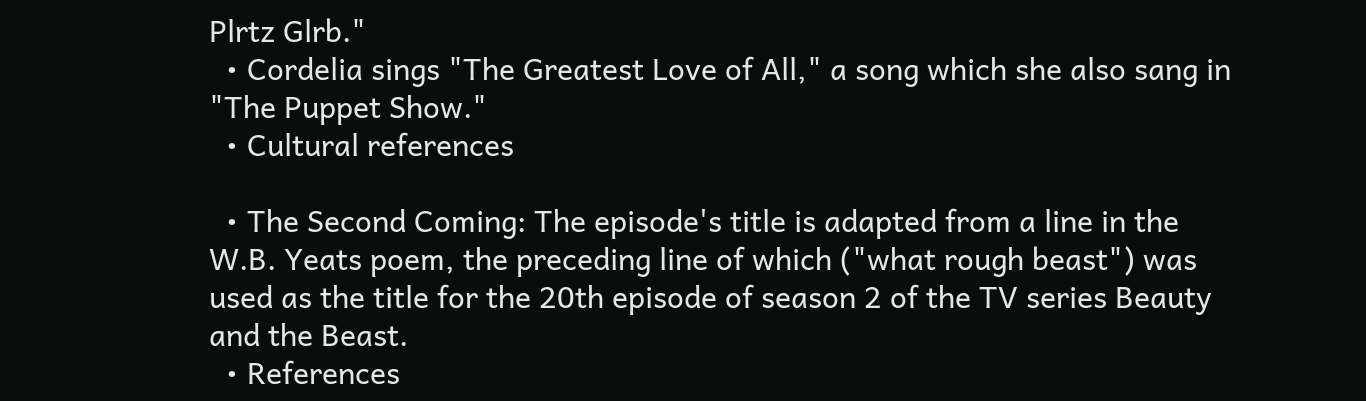Plrtz Glrb."
  • Cordelia sings "The Greatest Love of All," a song which she also sang in "The Puppet Show."
  • Cultural references

  • The Second Coming: The episode's title is adapted from a line in the W.B. Yeats poem, the preceding line of which ("what rough beast") was used as the title for the 20th episode of season 2 of the TV series Beauty and the Beast.
  • References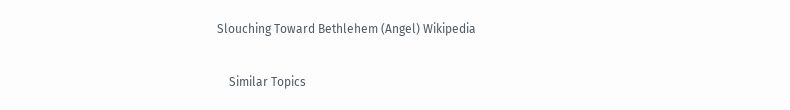Slouching Toward Bethlehem (Angel) Wikipedia

    Similar Topics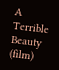A Terrible Beauty (film)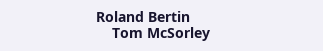Roland Bertin
    Tom McSorley